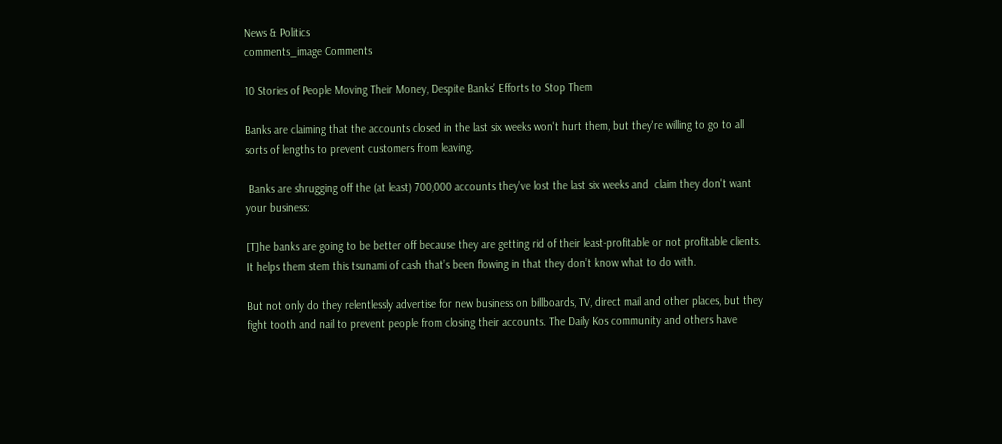News & Politics
comments_image Comments

10 Stories of People Moving Their Money, Despite Banks' Efforts to Stop Them

Banks are claiming that the accounts closed in the last six weeks won't hurt them, but they're willing to go to all sorts of lengths to prevent customers from leaving.

 Banks are shrugging off the (at least) 700,000 accounts they've lost the last six weeks and  claim they don't want your business:

[T]he banks are going to be better off because they are getting rid of their least-profitable or not profitable clients. It helps them stem this tsunami of cash that’s been flowing in that they don’t know what to do with.

But not only do they relentlessly advertise for new business on billboards, TV, direct mail and other places, but they fight tooth and nail to prevent people from closing their accounts. The Daily Kos community and others have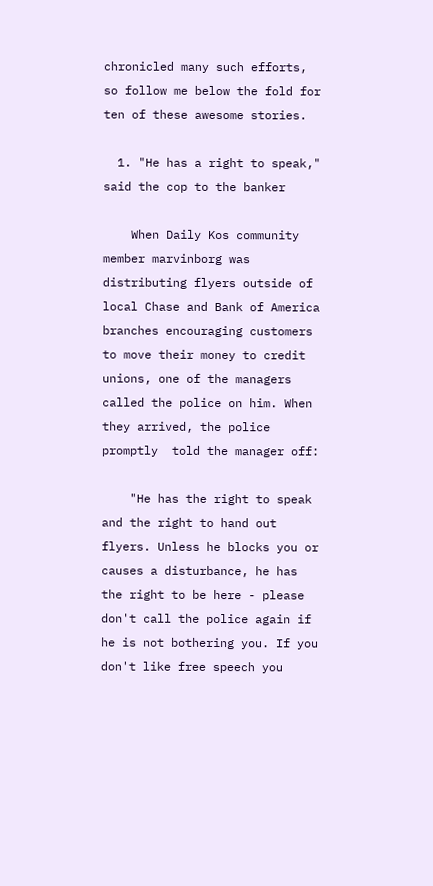chronicled many such efforts, so follow me below the fold for ten of these awesome stories.

  1. "He has a right to speak," said the cop to the banker

    When Daily Kos community member marvinborg was distributing flyers outside of local Chase and Bank of America branches encouraging customers to move their money to credit unions, one of the managers called the police on him. When they arrived, the police promptly  told the manager off:

    "He has the right to speak and the right to hand out flyers. Unless he blocks you or causes a disturbance, he has the right to be here - please don't call the police again if he is not bothering you. If you don't like free speech you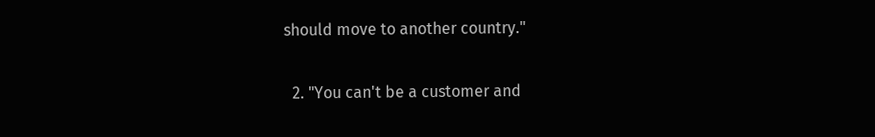should move to another country."

  2. "You can't be a customer and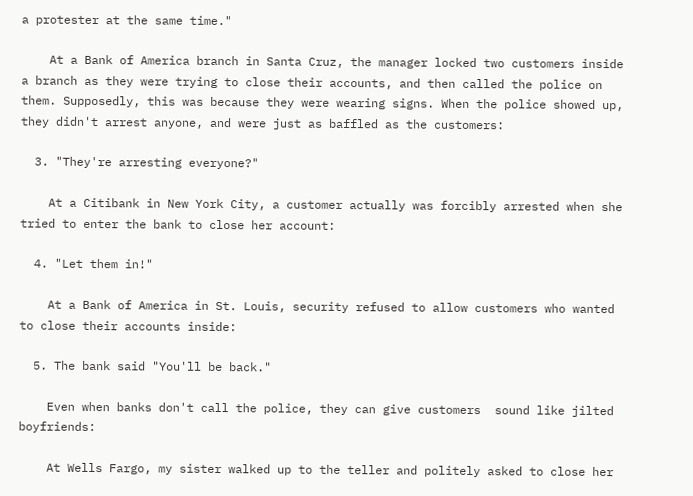a protester at the same time."

    At a Bank of America branch in Santa Cruz, the manager locked two customers inside a branch as they were trying to close their accounts, and then called the police on them. Supposedly, this was because they were wearing signs. When the police showed up, they didn't arrest anyone, and were just as baffled as the customers:

  3. "They're arresting everyone?"

    At a Citibank in New York City, a customer actually was forcibly arrested when she tried to enter the bank to close her account:

  4. "Let them in!"

    At a Bank of America in St. Louis, security refused to allow customers who wanted to close their accounts inside:

  5. The bank said "You'll be back."

    Even when banks don't call the police, they can give customers  sound like jilted boyfriends:

    At Wells Fargo, my sister walked up to the teller and politely asked to close her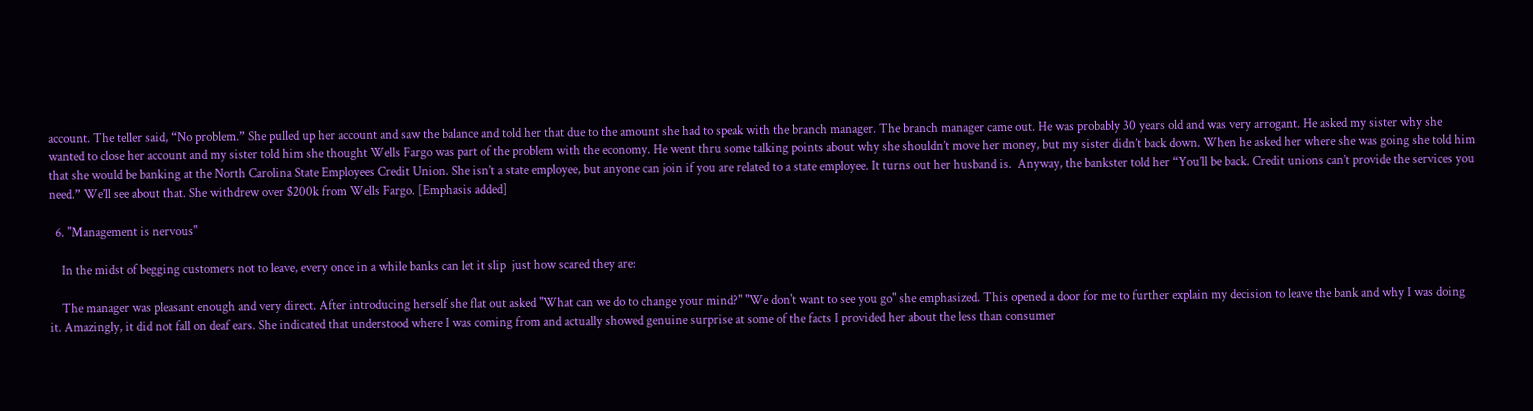account. The teller said, “No problem.” She pulled up her account and saw the balance and told her that due to the amount she had to speak with the branch manager. The branch manager came out. He was probably 30 years old and was very arrogant. He asked my sister why she wanted to close her account and my sister told him she thought Wells Fargo was part of the problem with the economy. He went thru some talking points about why she shouldn’t move her money, but my sister didn’t back down. When he asked her where she was going she told him that she would be banking at the North Carolina State Employees Credit Union. She isn’t a state employee, but anyone can join if you are related to a state employee. It turns out her husband is.  Anyway, the bankster told her “You’ll be back. Credit unions can’t provide the services you need.” We’ll see about that. She withdrew over $200k from Wells Fargo. [Emphasis added]

  6. "Management is nervous"

    In the midst of begging customers not to leave, every once in a while banks can let it slip  just how scared they are:

    The manager was pleasant enough and very direct. After introducing herself she flat out asked "What can we do to change your mind?" "We don't want to see you go" she emphasized. This opened a door for me to further explain my decision to leave the bank and why I was doing it. Amazingly, it did not fall on deaf ears. She indicated that understood where I was coming from and actually showed genuine surprise at some of the facts I provided her about the less than consumer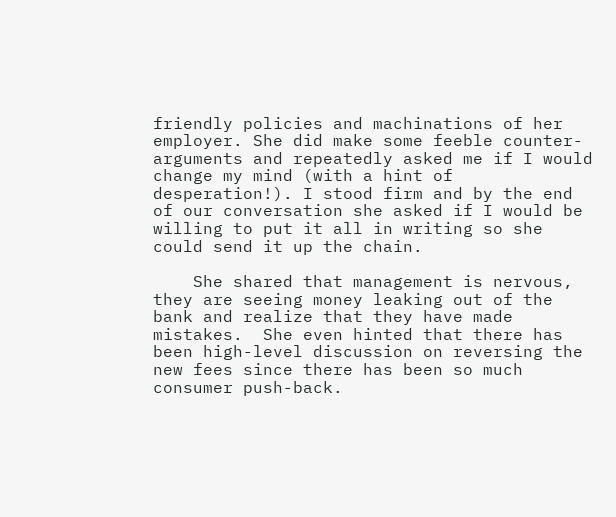friendly policies and machinations of her employer. She did make some feeble counter-arguments and repeatedly asked me if I would change my mind (with a hint of desperation!). I stood firm and by the end of our conversation she asked if I would be willing to put it all in writing so she could send it up the chain.

    She shared that management is nervous, they are seeing money leaking out of the bank and realize that they have made mistakes.  She even hinted that there has been high-level discussion on reversing the new fees since there has been so much consumer push-back.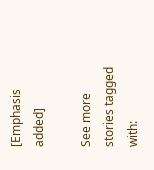[Emphasis added]

See more stories tagged with: